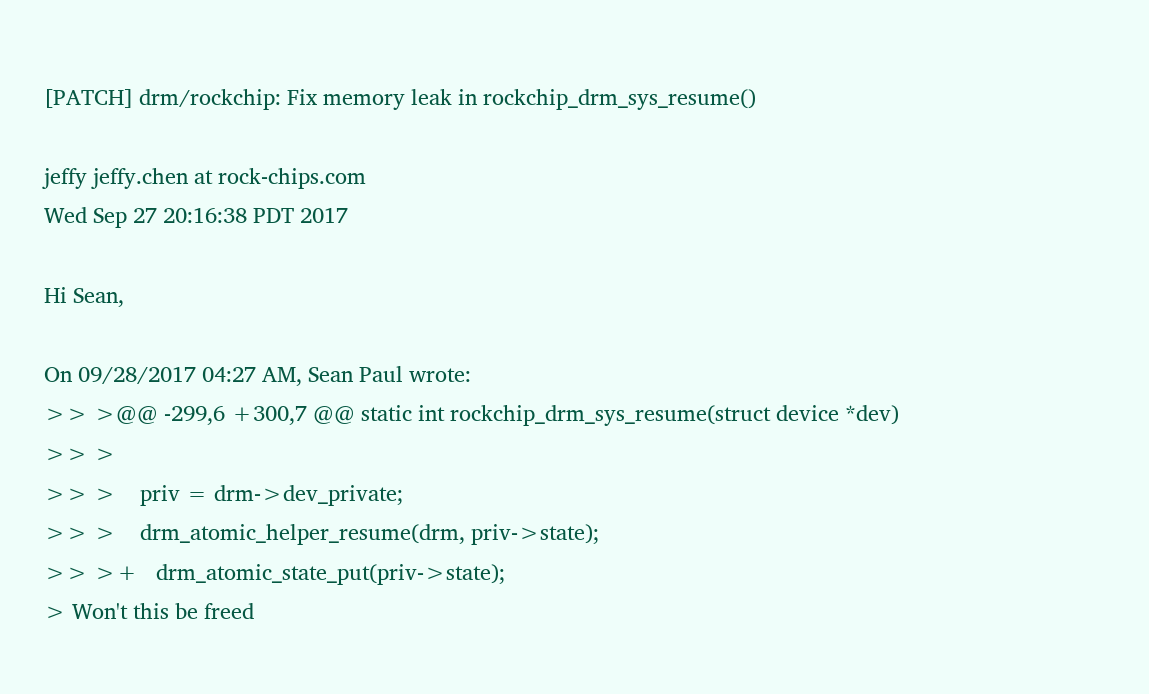[PATCH] drm/rockchip: Fix memory leak in rockchip_drm_sys_resume()

jeffy jeffy.chen at rock-chips.com
Wed Sep 27 20:16:38 PDT 2017

Hi Sean,

On 09/28/2017 04:27 AM, Sean Paul wrote:
>> >@@ -299,6 +300,7 @@ static int rockchip_drm_sys_resume(struct device *dev)
>> >
>> >    priv = drm->dev_private;
>> >    drm_atomic_helper_resume(drm, priv->state);
>> >+   drm_atomic_state_put(priv->state);
> Won't this be freed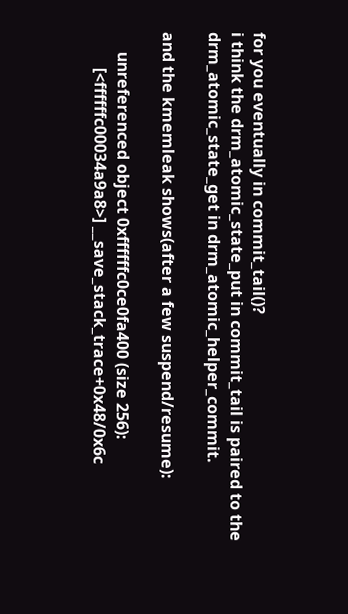for you eventually in commit_tail()?
i think the drm_atomic_state_put in commit_tail is paired to the
drm_atomic_state_get in drm_atomic_helper_commit.

and the kmemleak shows(after a few suspend/resume):

     unreferenced object 0xffffffc0ce0fa400 (size 256):
         [<ffffffc00034a9a8>] __save_stack_trace+0x48/0x6c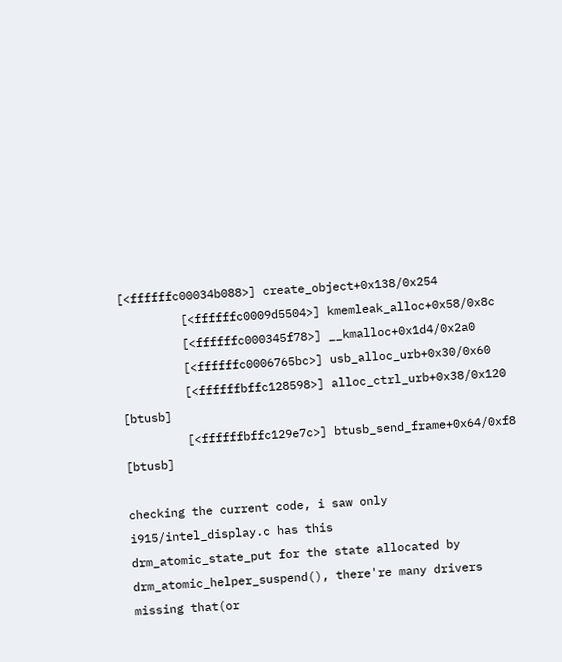[<ffffffc00034b088>] create_object+0x138/0x254
         [<ffffffc0009d5504>] kmemleak_alloc+0x58/0x8c
         [<ffffffc000345f78>] __kmalloc+0x1d4/0x2a0
         [<ffffffc0006765bc>] usb_alloc_urb+0x30/0x60
         [<ffffffbffc128598>] alloc_ctrl_urb+0x38/0x120 [btusb]
         [<ffffffbffc129e7c>] btusb_send_frame+0x64/0xf8 [btusb]

checking the current code, i saw only i915/intel_display.c has this
drm_atomic_state_put for the state allocated by
drm_atomic_helper_suspend(), there're many drivers missing that(or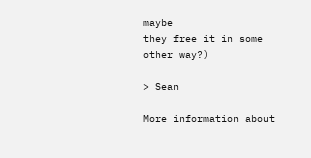maybe
they free it in some other way?)

> Sean

More information about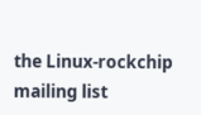the Linux-rockchip mailing list